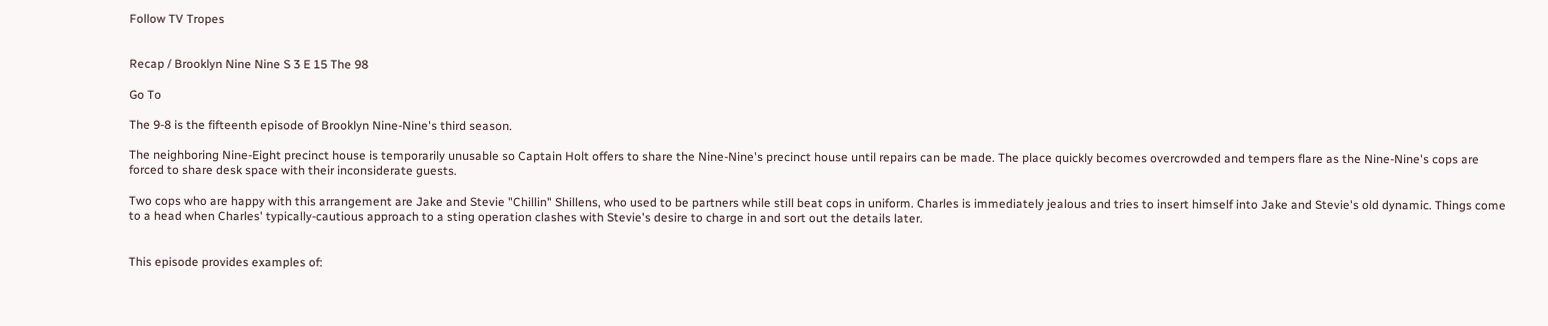Follow TV Tropes


Recap / Brooklyn Nine Nine S 3 E 15 The 98

Go To

The 9-8 is the fifteenth episode of Brooklyn Nine-Nine's third season.

The neighboring Nine-Eight precinct house is temporarily unusable so Captain Holt offers to share the Nine-Nine's precinct house until repairs can be made. The place quickly becomes overcrowded and tempers flare as the Nine-Nine's cops are forced to share desk space with their inconsiderate guests.

Two cops who are happy with this arrangement are Jake and Stevie "Chillin" Shillens, who used to be partners while still beat cops in uniform. Charles is immediately jealous and tries to insert himself into Jake and Stevie's old dynamic. Things come to a head when Charles' typically-cautious approach to a sting operation clashes with Stevie's desire to charge in and sort out the details later.


This episode provides examples of: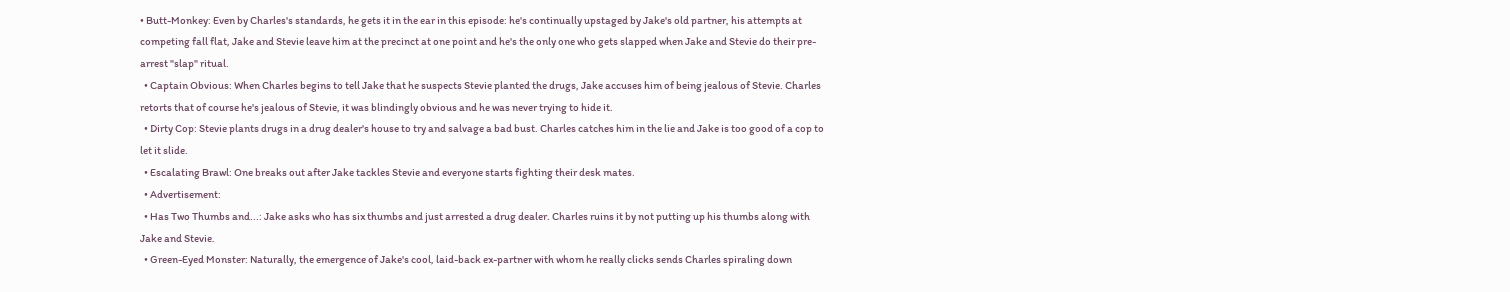• Butt-Monkey: Even by Charles's standards, he gets it in the ear in this episode: he's continually upstaged by Jake's old partner, his attempts at competing fall flat, Jake and Stevie leave him at the precinct at one point and he's the only one who gets slapped when Jake and Stevie do their pre-arrest "slap" ritual.
  • Captain Obvious: When Charles begins to tell Jake that he suspects Stevie planted the drugs, Jake accuses him of being jealous of Stevie. Charles retorts that of course he's jealous of Stevie, it was blindingly obvious and he was never trying to hide it.
  • Dirty Cop: Stevie plants drugs in a drug dealer's house to try and salvage a bad bust. Charles catches him in the lie and Jake is too good of a cop to let it slide.
  • Escalating Brawl: One breaks out after Jake tackles Stevie and everyone starts fighting their desk mates.
  • Advertisement:
  • Has Two Thumbs and...: Jake asks who has six thumbs and just arrested a drug dealer. Charles ruins it by not putting up his thumbs along with Jake and Stevie.
  • Green-Eyed Monster: Naturally, the emergence of Jake's cool, laid-back ex-partner with whom he really clicks sends Charles spiraling down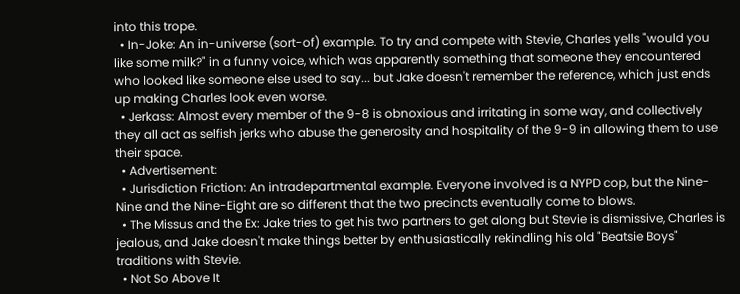into this trope.
  • In-Joke: An in-universe (sort-of) example. To try and compete with Stevie, Charles yells "would you like some milk?" in a funny voice, which was apparently something that someone they encountered who looked like someone else used to say... but Jake doesn't remember the reference, which just ends up making Charles look even worse.
  • Jerkass: Almost every member of the 9-8 is obnoxious and irritating in some way, and collectively they all act as selfish jerks who abuse the generosity and hospitality of the 9-9 in allowing them to use their space.
  • Advertisement:
  • Jurisdiction Friction: An intradepartmental example. Everyone involved is a NYPD cop, but the Nine-Nine and the Nine-Eight are so different that the two precincts eventually come to blows.
  • The Missus and the Ex: Jake tries to get his two partners to get along but Stevie is dismissive, Charles is jealous, and Jake doesn't make things better by enthusiastically rekindling his old "Beatsie Boys" traditions with Stevie.
  • Not So Above It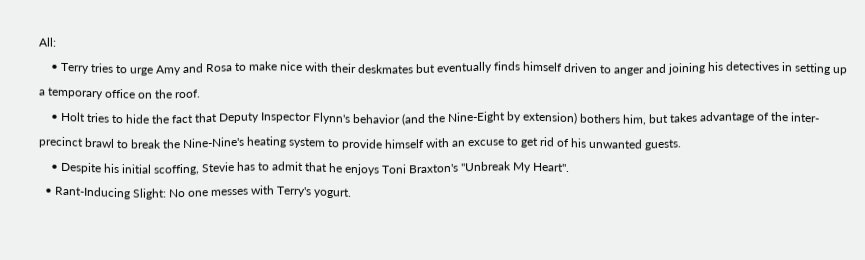All:
    • Terry tries to urge Amy and Rosa to make nice with their deskmates but eventually finds himself driven to anger and joining his detectives in setting up a temporary office on the roof.
    • Holt tries to hide the fact that Deputy Inspector Flynn's behavior (and the Nine-Eight by extension) bothers him, but takes advantage of the inter-precinct brawl to break the Nine-Nine's heating system to provide himself with an excuse to get rid of his unwanted guests.
    • Despite his initial scoffing, Stevie has to admit that he enjoys Toni Braxton's "Unbreak My Heart".
  • Rant-Inducing Slight: No one messes with Terry's yogurt.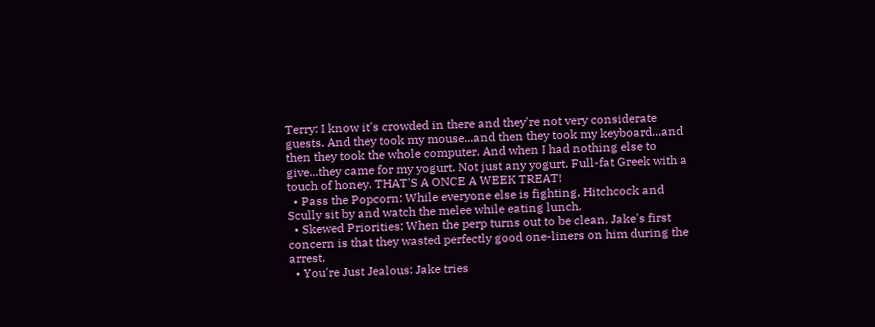Terry: I know it's crowded in there and they're not very considerate guests. And they took my mouse...and then they took my keyboard...and then they took the whole computer. And when I had nothing else to give...they came for my yogurt. Not just any yogurt. Full-fat Greek with a touch of honey. THAT'S A ONCE A WEEK TREAT!
  • Pass the Popcorn: While everyone else is fighting, Hitchcock and Scully sit by and watch the melee while eating lunch.
  • Skewed Priorities: When the perp turns out to be clean, Jake's first concern is that they wasted perfectly good one-liners on him during the arrest.
  • You're Just Jealous: Jake tries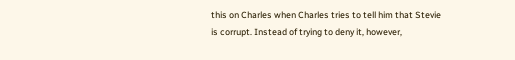this on Charles when Charles tries to tell him that Stevie is corrupt. Instead of trying to deny it, however,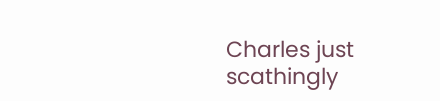Charles just scathingly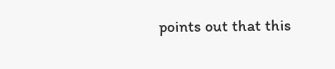points out that this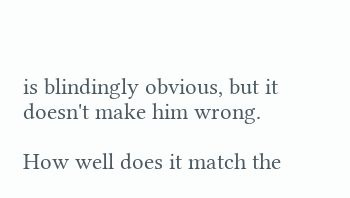is blindingly obvious, but it doesn't make him wrong.

How well does it match the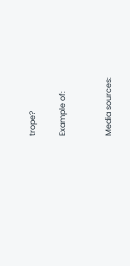trope?

Example of:


Media sources: